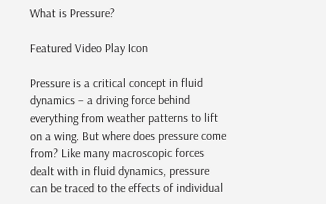What is Pressure?

Featured Video Play Icon

Pressure is a critical concept in fluid dynamics – a driving force behind everything from weather patterns to lift on a wing. But where does pressure come from? Like many macroscopic forces dealt with in fluid dynamics, pressure can be traced to the effects of individual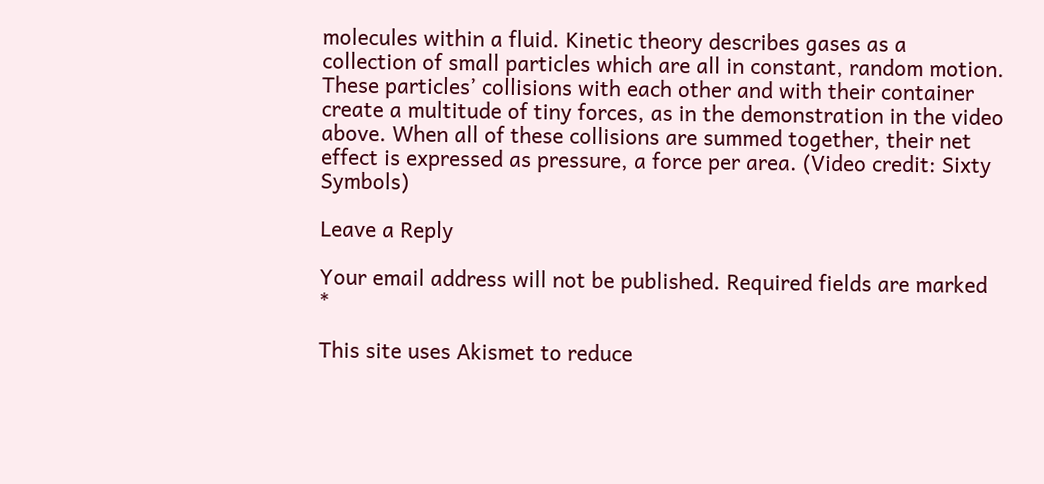molecules within a fluid. Kinetic theory describes gases as a collection of small particles which are all in constant, random motion. These particles’ collisions with each other and with their container create a multitude of tiny forces, as in the demonstration in the video above. When all of these collisions are summed together, their net effect is expressed as pressure, a force per area. (Video credit: Sixty Symbols)

Leave a Reply

Your email address will not be published. Required fields are marked *

This site uses Akismet to reduce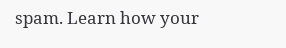spam. Learn how your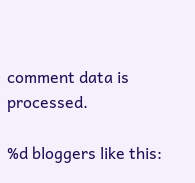comment data is processed.

%d bloggers like this: